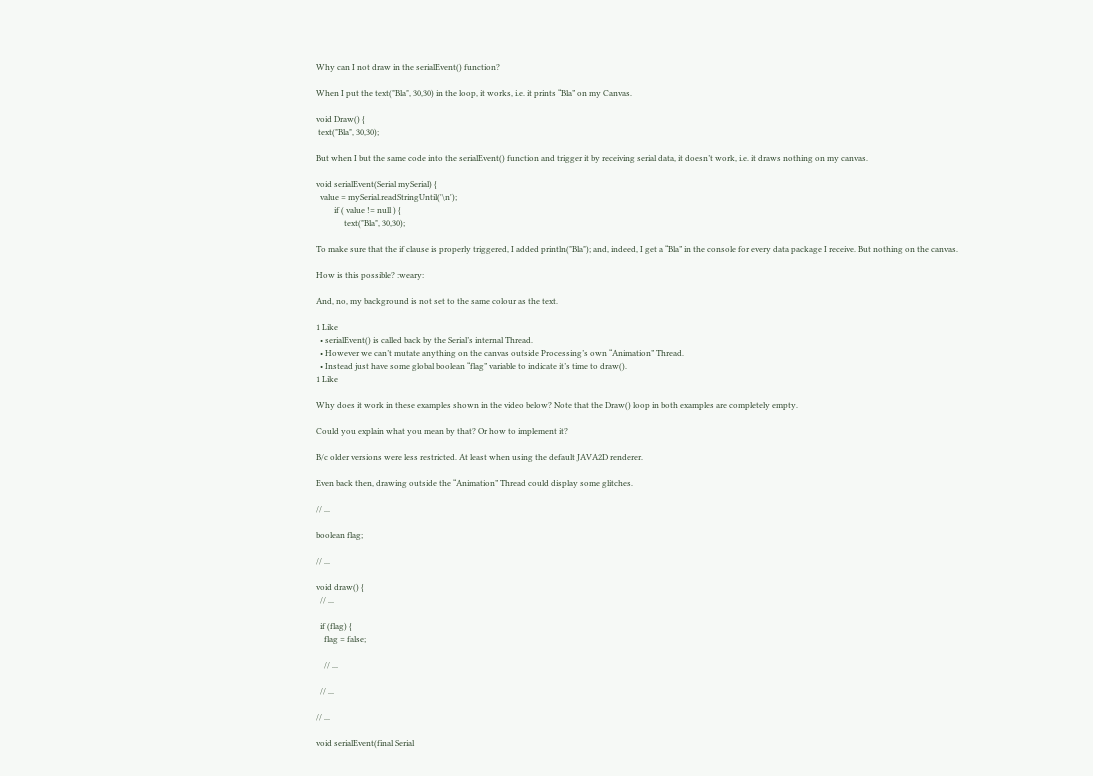Why can I not draw in the serialEvent() function?

When I put the text("Bla", 30,30) in the loop, it works, i.e. it prints “Bla” on my Canvas.

void Draw() {
 text("Bla", 30,30);

But when I but the same code into the serialEvent() function and trigger it by receiving serial data, it doesn’t work, i.e. it draws nothing on my canvas.

void serialEvent(Serial mySerial) {
  value = mySerial.readStringUntil('\n');
         if ( value != null ) {
              text("Bla", 30,30);

To make sure that the if clause is properly triggered, I added println("Bla"); and, indeed, I get a “Bla” in the console for every data package I receive. But nothing on the canvas.

How is this possible? :weary:

And, no, my background is not set to the same colour as the text.

1 Like
  • serialEvent() is called back by the Serial’s internal Thread.
  • However we can’t mutate anything on the canvas outside Processing’s own “Animation” Thread.
  • Instead just have some global boolean “flag” variable to indicate it’s time to draw().
1 Like

Why does it work in these examples shown in the video below? Note that the Draw() loop in both examples are completely empty.

Could you explain what you mean by that? Or how to implement it?

B/c older versions were less restricted. At least when using the default JAVA2D renderer.

Even back then, drawing outside the “Animation” Thread could display some glitches.

// ...

boolean flag;

// ...

void draw() {
  // ...

  if (flag) {
    flag = false;

    // ...

  // ...

// ...

void serialEvent(final Serial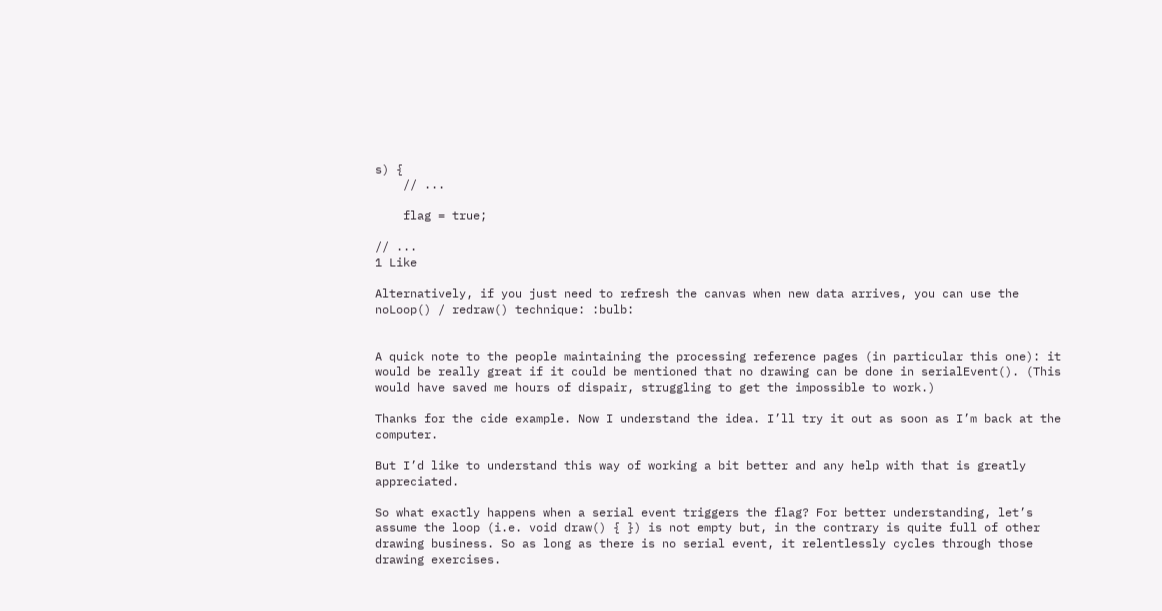s) {
    // ...

    flag = true;

// ...
1 Like

Alternatively, if you just need to refresh the canvas when new data arrives, you can use the noLoop() / redraw() technique: :bulb:


A quick note to the people maintaining the processing reference pages (in particular this one): it would be really great if it could be mentioned that no drawing can be done in serialEvent(). (This would have saved me hours of dispair, struggling to get the impossible to work.)

Thanks for the cide example. Now I understand the idea. I’ll try it out as soon as I’m back at the computer.

But I’d like to understand this way of working a bit better and any help with that is greatly appreciated.

So what exactly happens when a serial event triggers the flag? For better understanding, let’s assume the loop (i.e. void draw() { }) is not empty but, in the contrary is quite full of other drawing business. So as long as there is no serial event, it relentlessly cycles through those drawing exercises.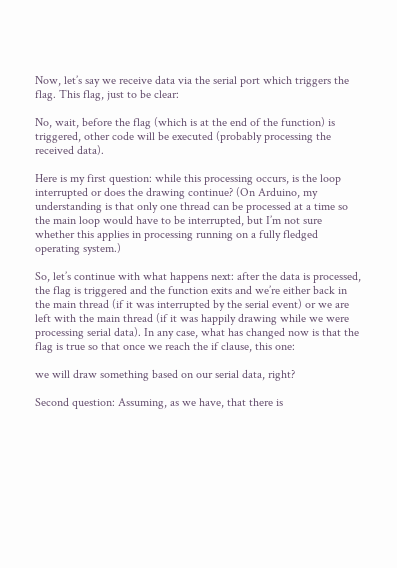Now, let’s say we receive data via the serial port which triggers the flag. This flag, just to be clear:

No, wait, before the flag (which is at the end of the function) is triggered, other code will be executed (probably processing the received data).

Here is my first question: while this processing occurs, is the loop interrupted or does the drawing continue? (On Arduino, my understanding is that only one thread can be processed at a time so the main loop would have to be interrupted, but I’m not sure whether this applies in processing running on a fully fledged operating system.)

So, let’s continue with what happens next: after the data is processed, the flag is triggered and the function exits and we’re either back in the main thread (if it was interrupted by the serial event) or we are left with the main thread (if it was happily drawing while we were processing serial data). In any case, what has changed now is that the flag is true so that once we reach the if clause, this one:

we will draw something based on our serial data, right?

Second question: Assuming, as we have, that there is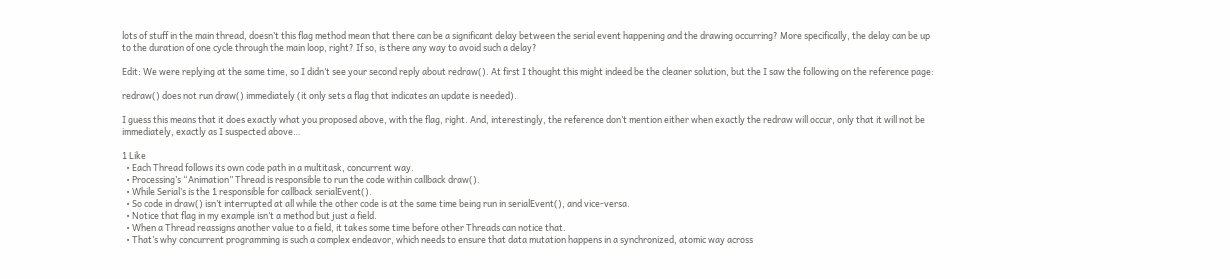lots of stuff in the main thread, doesn’t this flag method mean that there can be a significant delay between the serial event happening and the drawing occurring? More specifically, the delay can be up to the duration of one cycle through the main loop, right? If so, is there any way to avoid such a delay?

Edit: We were replying at the same time, so I didn’t see your second reply about redraw(). At first I thought this might indeed be the cleaner solution, but the I saw the following on the reference page:

redraw() does not run draw() immediately (it only sets a flag that indicates an update is needed).

I guess this means that it does exactly what you proposed above, with the flag, right. And, interestingly, the reference don’t mention either when exactly the redraw will occur, only that it will not be immediately, exactly as I suspected above…

1 Like
  • Each Thread follows its own code path in a multitask, concurrent way.
  • Processing’s “Animation” Thread is responsible to run the code within callback draw().
  • While Serial’s is the 1 responsible for callback serialEvent().
  • So code in draw() isn’t interrupted at all while the other code is at the same time being run in serialEvent(), and vice-versa.
  • Notice that flag in my example isn’t a method but just a field.
  • When a Thread reassigns another value to a field, it takes some time before other Threads can notice that.
  • That’s why concurrent programming is such a complex endeavor, which needs to ensure that data mutation happens in a synchronized, atomic way across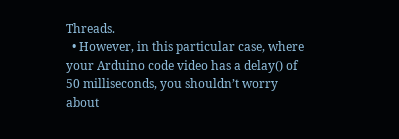Threads.
  • However, in this particular case, where your Arduino code video has a delay() of 50 milliseconds, you shouldn’t worry about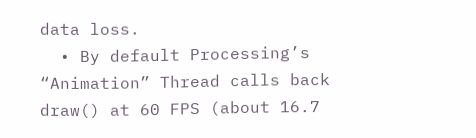data loss.
  • By default Processing’s “Animation” Thread calls back draw() at 60 FPS (about 16.7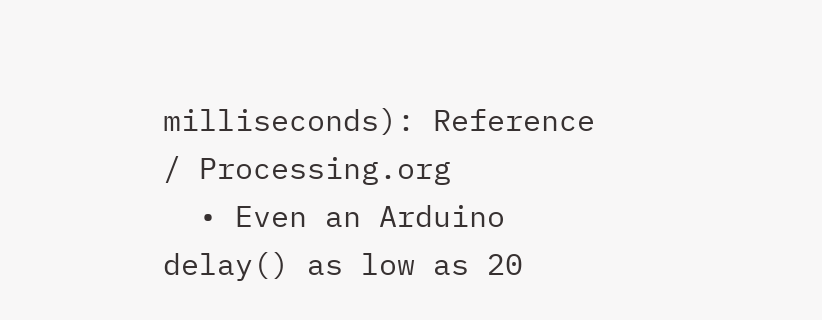milliseconds): Reference / Processing.org
  • Even an Arduino delay() as low as 20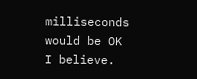milliseconds would be OK I believe.